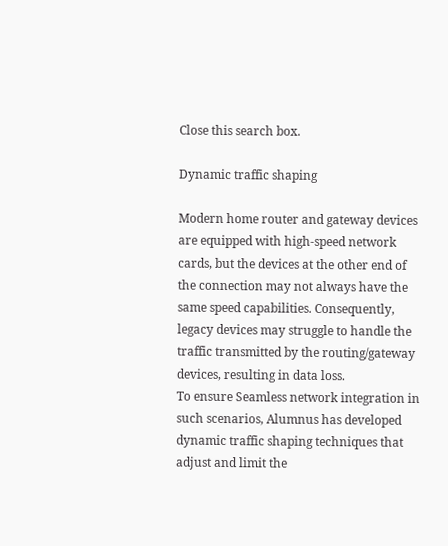Close this search box.

Dynamic traffic shaping

Modern home router and gateway devices are equipped with high-speed network cards, but the devices at the other end of the connection may not always have the same speed capabilities. Consequently, legacy devices may struggle to handle the traffic transmitted by the routing/gateway devices, resulting in data loss.
To ensure Seamless network integration in such scenarios, Alumnus has developed dynamic traffic shaping techniques that adjust and limit the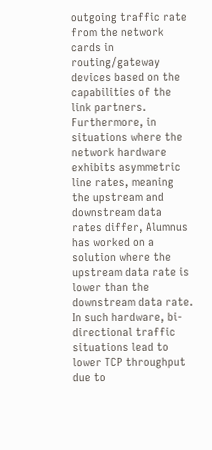outgoing traffic rate from the network cards in routing/gateway devices based on the capabilities of the link partners. Furthermore, in situations where the network hardware exhibits asymmetric line rates, meaning the upstream and downstream data rates differ, Alumnus has worked on a solution where the upstream data rate is lower than the downstream data rate. In such hardware, bi-directional traffic situations lead to lower TCP throughput due to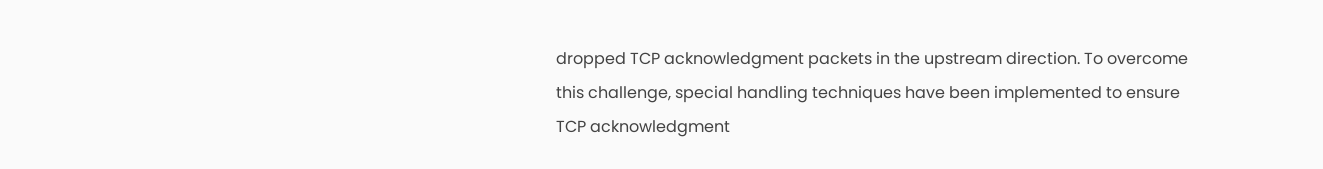dropped TCP acknowledgment packets in the upstream direction. To overcome this challenge, special handling techniques have been implemented to ensure TCP acknowledgment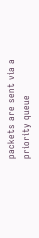packets are sent via a priority queue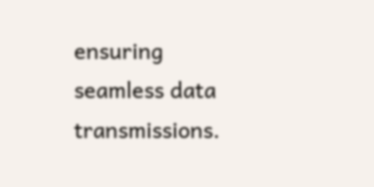ensuring seamless data transmissions.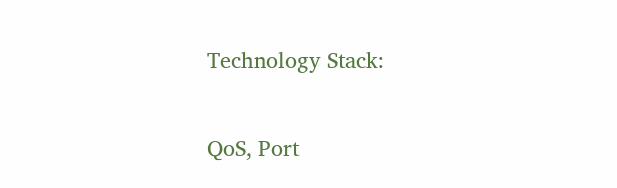Technology Stack:

QoS, Port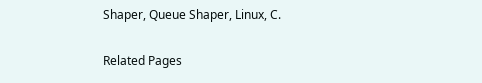Shaper, Queue Shaper, Linux, C.

Related Pages